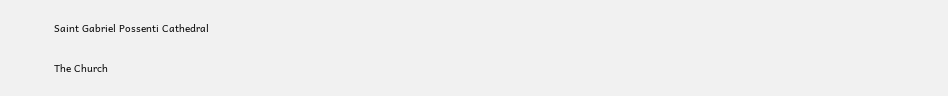Saint Gabriel Possenti Cathedral

The Church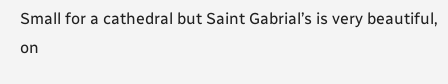Small for a cathedral but Saint Gabrial’s is very beautiful, on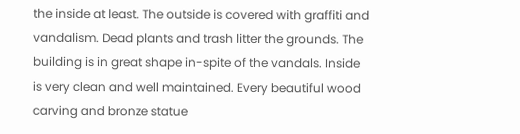the inside at least. The outside is covered with graffiti and vandalism. Dead plants and trash litter the grounds. The building is in great shape in-spite of the vandals. Inside is very clean and well maintained. Every beautiful wood carving and bronze statue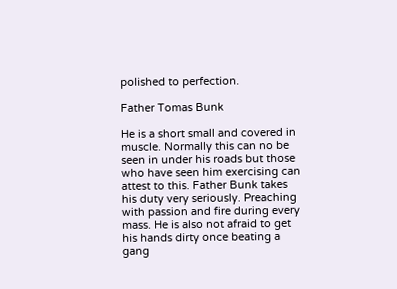polished to perfection.

Father Tomas Bunk

He is a short small and covered in muscle. Normally this can no be seen in under his roads but those who have seen him exercising can attest to this. Father Bunk takes his duty very seriously. Preaching with passion and fire during every mass. He is also not afraid to get his hands dirty once beating a gang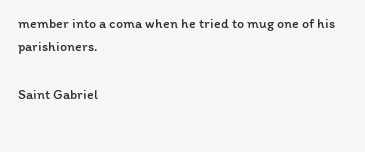member into a coma when he tried to mug one of his parishioners.

Saint Gabriel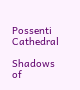Possenti Cathedral

Shadows of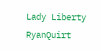Lady Liberty RyanQuirt